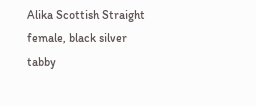Alika Scottish Straight female, black silver tabby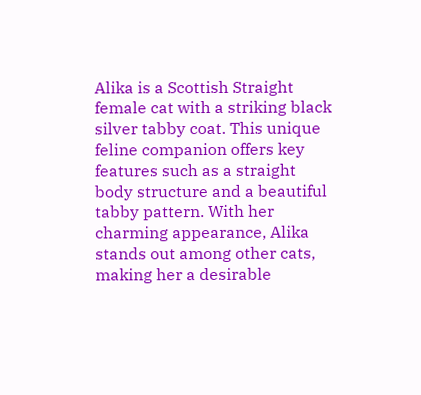Alika is a Scottish Straight female cat with a striking black silver tabby coat. This unique feline companion offers key features such as a straight body structure and a beautiful tabby pattern. With her charming appearance, Alika stands out among other cats, making her a desirable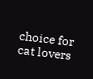choice for cat lovers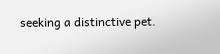seeking a distinctive pet.